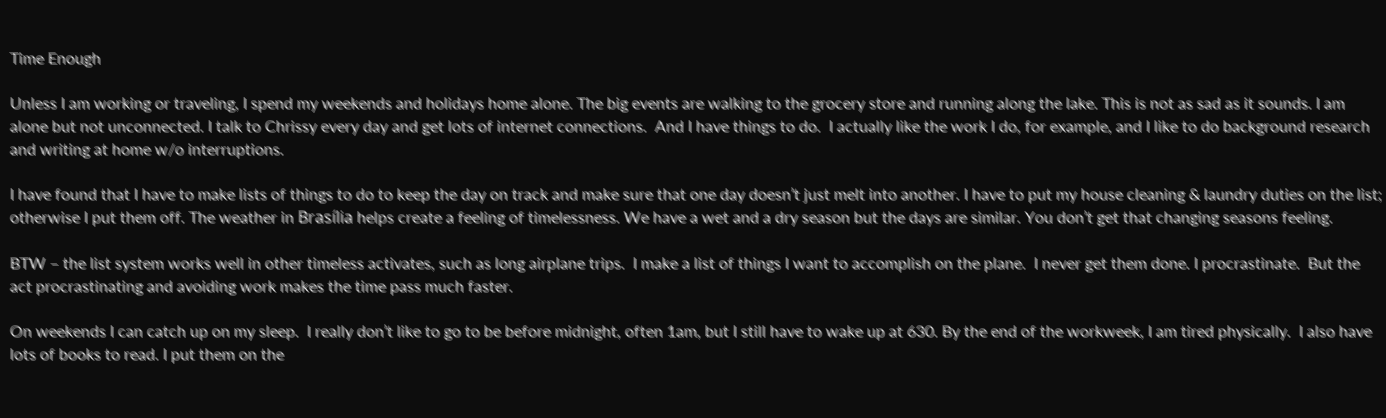Time Enough

Unless I am working or traveling, I spend my weekends and holidays home alone. The big events are walking to the grocery store and running along the lake. This is not as sad as it sounds. I am alone but not unconnected. I talk to Chrissy every day and get lots of internet connections.  And I have things to do.  I actually like the work I do, for example, and I like to do background research and writing at home w/o interruptions.

I have found that I have to make lists of things to do to keep the day on track and make sure that one day doesn’t just melt into another. I have to put my house cleaning & laundry duties on the list; otherwise I put them off. The weather in Brasília helps create a feeling of timelessness. We have a wet and a dry season but the days are similar. You don’t get that changing seasons feeling.

BTW – the list system works well in other timeless activates, such as long airplane trips.  I make a list of things I want to accomplish on the plane.  I never get them done. I procrastinate.  But the act procrastinating and avoiding work makes the time pass much faster.

On weekends I can catch up on my sleep.  I really don’t like to go to be before midnight, often 1am, but I still have to wake up at 630. By the end of the workweek, I am tired physically.  I also have lots of books to read. I put them on the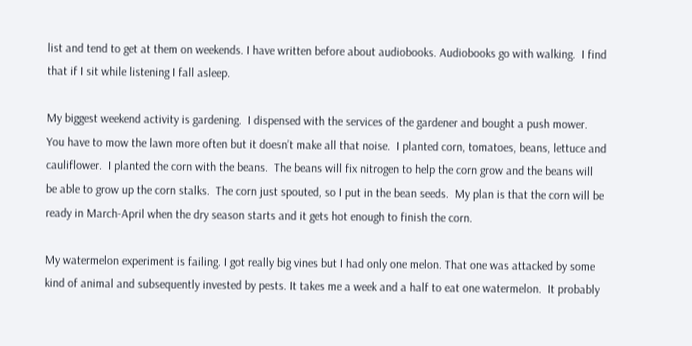list and tend to get at them on weekends. I have written before about audiobooks. Audiobooks go with walking.  I find that if I sit while listening I fall asleep.

My biggest weekend activity is gardening.  I dispensed with the services of the gardener and bought a push mower.  You have to mow the lawn more often but it doesn’t make all that noise.  I planted corn, tomatoes, beans, lettuce and cauliflower.  I planted the corn with the beans.  The beans will fix nitrogen to help the corn grow and the beans will be able to grow up the corn stalks.  The corn just spouted, so I put in the bean seeds.  My plan is that the corn will be ready in March-April when the dry season starts and it gets hot enough to finish the corn.

My watermelon experiment is failing. I got really big vines but I had only one melon. That one was attacked by some kind of animal and subsequently invested by pests. It takes me a week and a half to eat one watermelon.  It probably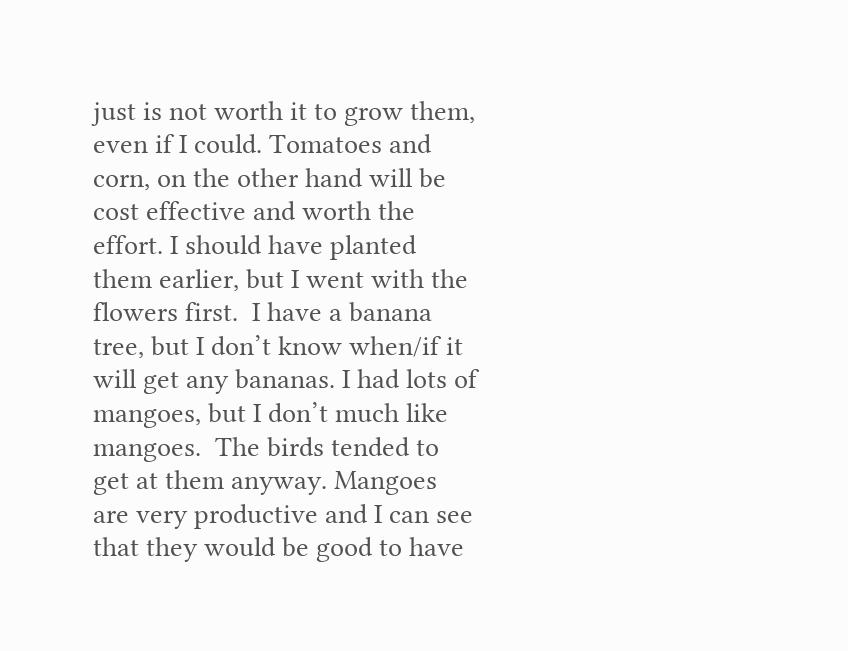just is not worth it to grow them, even if I could. Tomatoes and corn, on the other hand will be cost effective and worth the effort. I should have planted them earlier, but I went with the flowers first.  I have a banana tree, but I don’t know when/if it will get any bananas. I had lots of mangoes, but I don’t much like mangoes.  The birds tended to get at them anyway. Mangoes are very productive and I can see that they would be good to have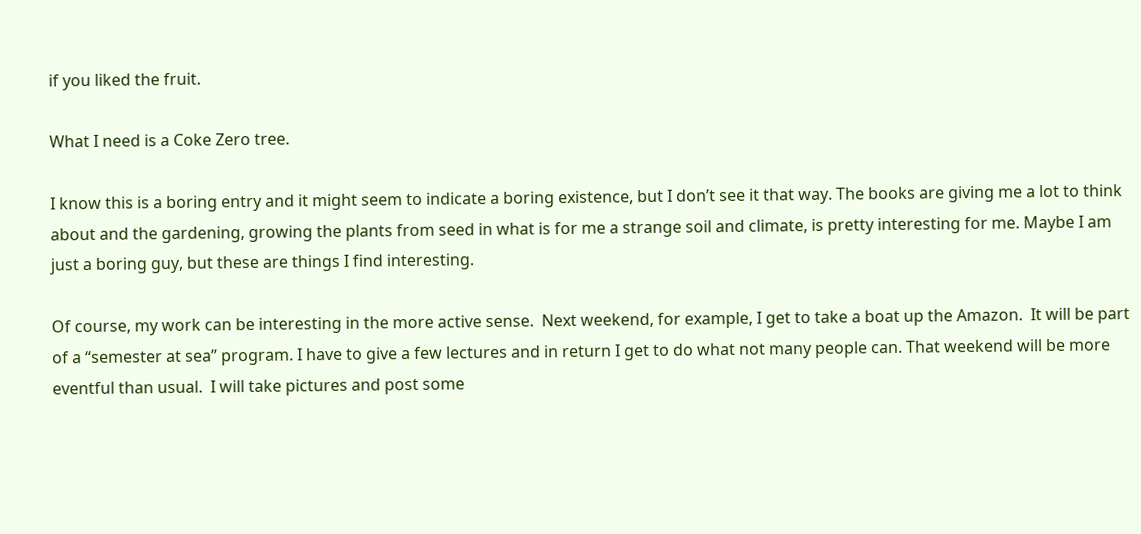if you liked the fruit.

What I need is a Coke Zero tree.

I know this is a boring entry and it might seem to indicate a boring existence, but I don’t see it that way. The books are giving me a lot to think about and the gardening, growing the plants from seed in what is for me a strange soil and climate, is pretty interesting for me. Maybe I am just a boring guy, but these are things I find interesting.

Of course, my work can be interesting in the more active sense.  Next weekend, for example, I get to take a boat up the Amazon.  It will be part of a “semester at sea” program. I have to give a few lectures and in return I get to do what not many people can. That weekend will be more eventful than usual.  I will take pictures and post some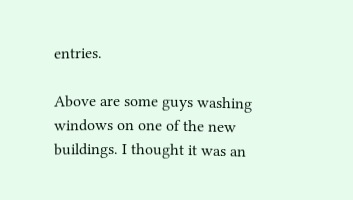entries.

Above are some guys washing windows on one of the new buildings. I thought it was an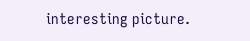interesting picture.